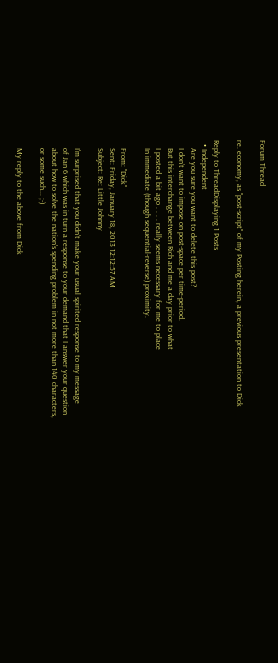Forum Thread

re. economy, as "post-script" of my Posting herein, a previous presentation to Dick

Reply to ThreadDisplaying 1 Posts
  • Independent
    Are you sure you want to delete this post?
    I don’t want to impose on post-space per time-period.
    But this interchange between Rich and me a day prior to what
    I posted a bit ago . . . . really seems necessary for me to place
    In immediate (though sequential-reverse) proximity.

    From: "Dick"
    Sent: Friday, January 18, 2013 12:12:57 AM
    Subject: Re: Little Johnny

    I'm surprised that you didn't make your usual spirited response to my message
    of Jan 6 which was in turn a response to your demand that I answer your question
    about how to solve the nation's spending problem in not more than 140 characters,
    or some such... ;-)

    My reply to the above from Dick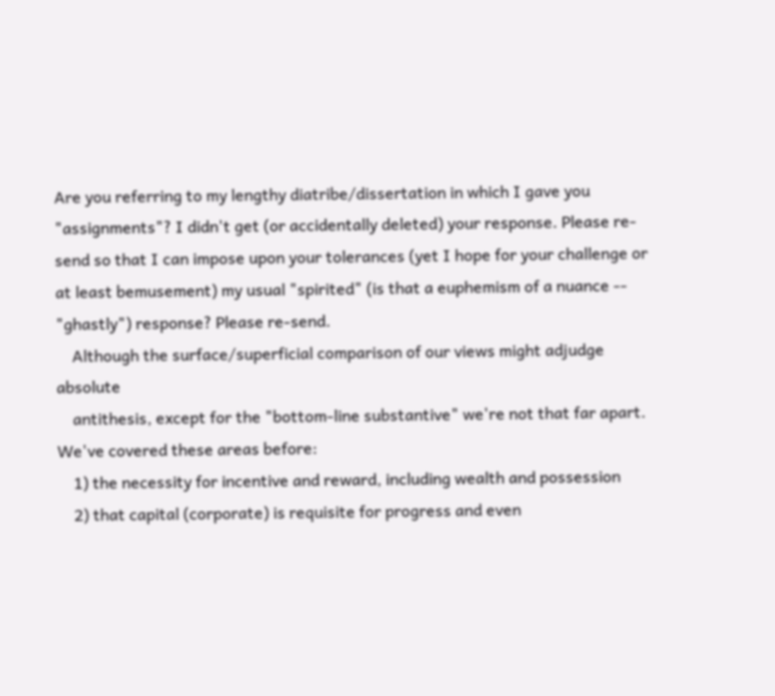Are you referring to my lengthy diatribe/dissertation in which I gave you "assignments"? I didn't get (or accidentally deleted) your response. Please re-send so that I can impose upon your tolerances (yet I hope for your challenge or at least bemusement) my usual "spirited" (is that a euphemism of a nuance -- "ghastly") response? Please re-send.
    Although the surface/superficial comparison of our views might adjudge absolute
    antithesis, except for the "bottom-line substantive" we're not that far apart. We've covered these areas before:
    1) the necessity for incentive and reward, including wealth and possession
    2) that capital (corporate) is requisite for progress and even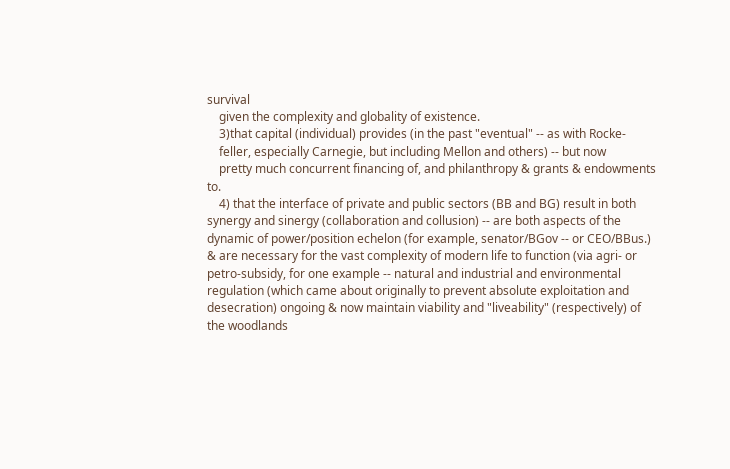survival
    given the complexity and globality of existence.
    3)that capital (individual) provides (in the past "eventual" -- as with Rocke-
    feller, especially Carnegie, but including Mellon and others) -- but now
    pretty much concurrent financing of, and philanthropy & grants & endowments to.
    4) that the interface of private and public sectors (BB and BG) result in both synergy and sinergy (collaboration and collusion) -- are both aspects of the dynamic of power/position echelon (for example, senator/BGov -- or CEO/BBus.) & are necessary for the vast complexity of modern life to function (via agri- or petro-subsidy, for one example -- natural and industrial and environmental regulation (which came about originally to prevent absolute exploitation and desecration) ongoing & now maintain viability and "liveability" (respectively) of the woodlands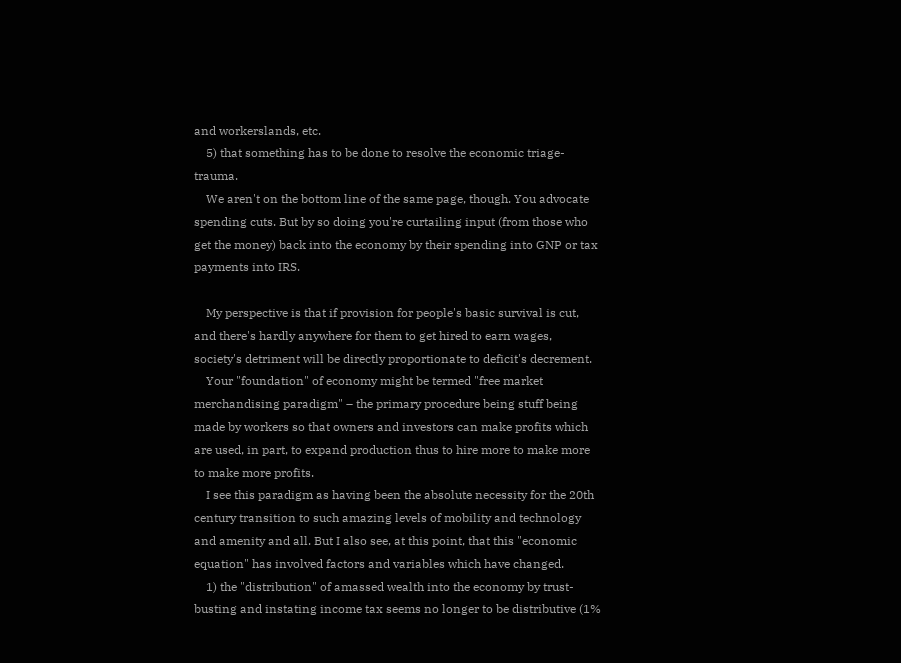and workerslands, etc.
    5) that something has to be done to resolve the economic triage-trauma.
    We aren't on the bottom line of the same page, though. You advocate spending cuts. But by so doing you're curtailing input (from those who get the money) back into the economy by their spending into GNP or tax payments into IRS.

    My perspective is that if provision for people's basic survival is cut, and there's hardly anywhere for them to get hired to earn wages, society's detriment will be directly proportionate to deficit's decrement.
    Your "foundation" of economy might be termed "free market merchandising paradigm" – the primary procedure being stuff being made by workers so that owners and investors can make profits which are used, in part, to expand production thus to hire more to make more to make more profits.
    I see this paradigm as having been the absolute necessity for the 20th century transition to such amazing levels of mobility and technology and amenity and all. But I also see, at this point, that this "economic equation" has involved factors and variables which have changed.
    1) the "distribution" of amassed wealth into the economy by trust-busting and instating income tax seems no longer to be distributive (1%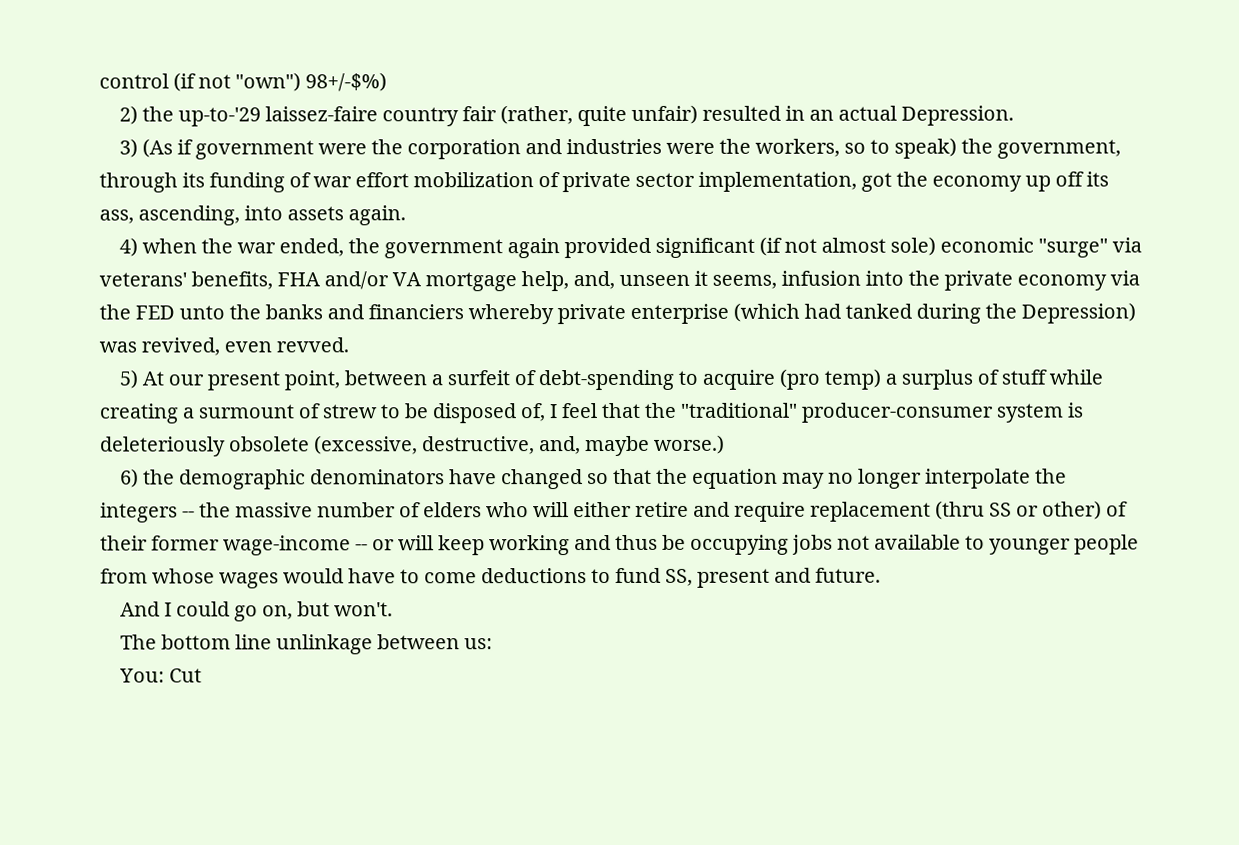control (if not "own") 98+/-$%)
    2) the up-to-'29 laissez-faire country fair (rather, quite unfair) resulted in an actual Depression.
    3) (As if government were the corporation and industries were the workers, so to speak) the government, through its funding of war effort mobilization of private sector implementation, got the economy up off its ass, ascending, into assets again.
    4) when the war ended, the government again provided significant (if not almost sole) economic "surge" via veterans' benefits, FHA and/or VA mortgage help, and, unseen it seems, infusion into the private economy via the FED unto the banks and financiers whereby private enterprise (which had tanked during the Depression) was revived, even revved.
    5) At our present point, between a surfeit of debt-spending to acquire (pro temp) a surplus of stuff while creating a surmount of strew to be disposed of, I feel that the "traditional" producer-consumer system is deleteriously obsolete (excessive, destructive, and, maybe worse.)
    6) the demographic denominators have changed so that the equation may no longer interpolate the integers -- the massive number of elders who will either retire and require replacement (thru SS or other) of their former wage-income -- or will keep working and thus be occupying jobs not available to younger people from whose wages would have to come deductions to fund SS, present and future.
    And I could go on, but won't.
    The bottom line unlinkage between us:
    You: Cut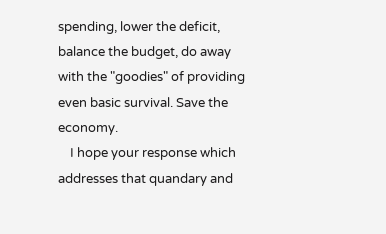spending, lower the deficit, balance the budget, do away with the "goodies" of providing even basic survival. Save the economy.
    I hope your response which addresses that quandary and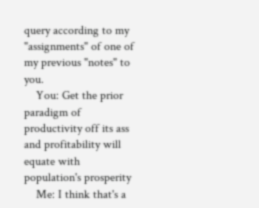query according to my "assignments" of one of my previous "notes" to you.
    You: Get the prior paradigm of productivity off its ass and profitability will equate with population's prosperity
    Me: I think that's a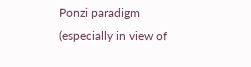Ponzi paradigm (especially in view of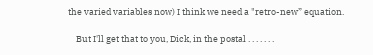the varied variables now) I think we need a "retro-new” equation.

    But I'll get that to you, Dick, in the postal . . . . . . .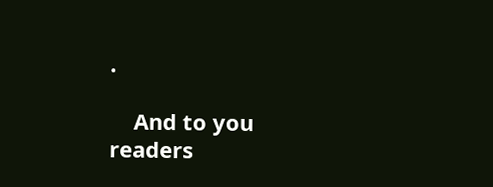.

    And to you readers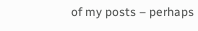of my posts – perhaps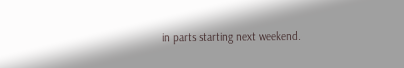in parts starting next weekend.